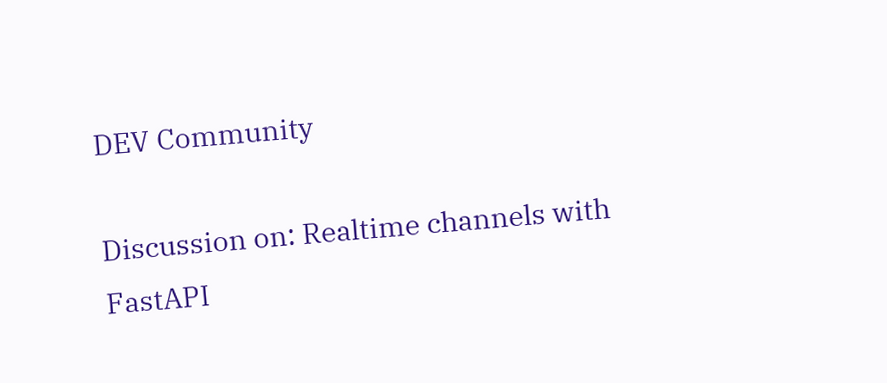DEV Community

Discussion on: Realtime channels with FastAPI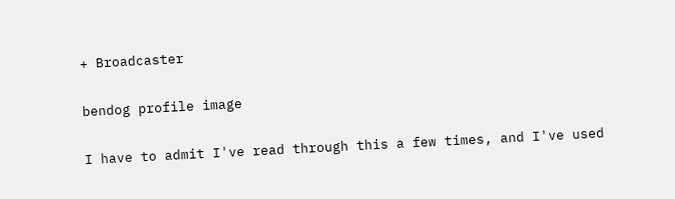+ Broadcaster

bendog profile image

I have to admit I've read through this a few times, and I've used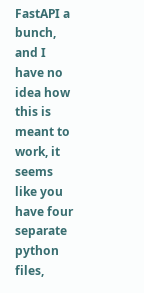FastAPI a bunch, and I have no idea how this is meant to work, it seems like you have four separate python files,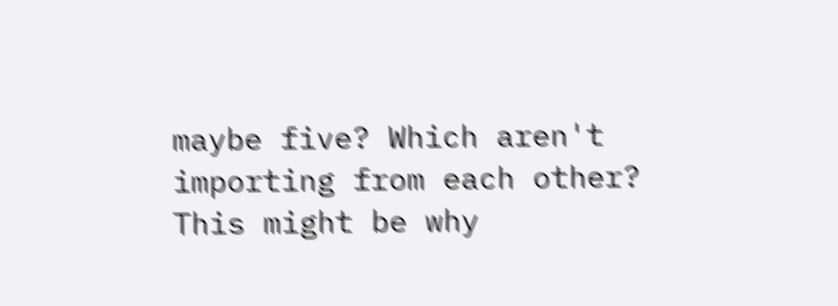maybe five? Which aren't importing from each other?
This might be why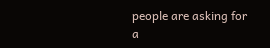people are asking for a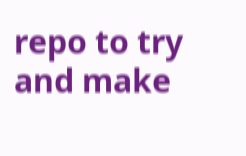repo to try and make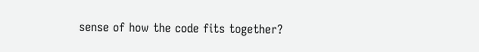sense of how the code fits together?